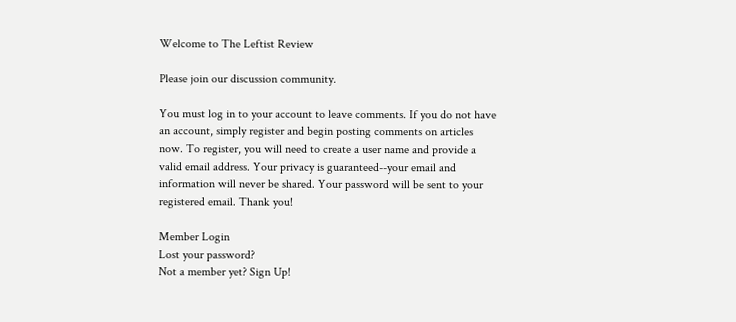Welcome to The Leftist Review

Please join our discussion community.

You must log in to your account to leave comments. If you do not have an account, simply register and begin posting comments on articles now. To register, you will need to create a user name and provide a valid email address. Your privacy is guaranteed--your email and information will never be shared. Your password will be sent to your registered email. Thank you!

Member Login
Lost your password?
Not a member yet? Sign Up!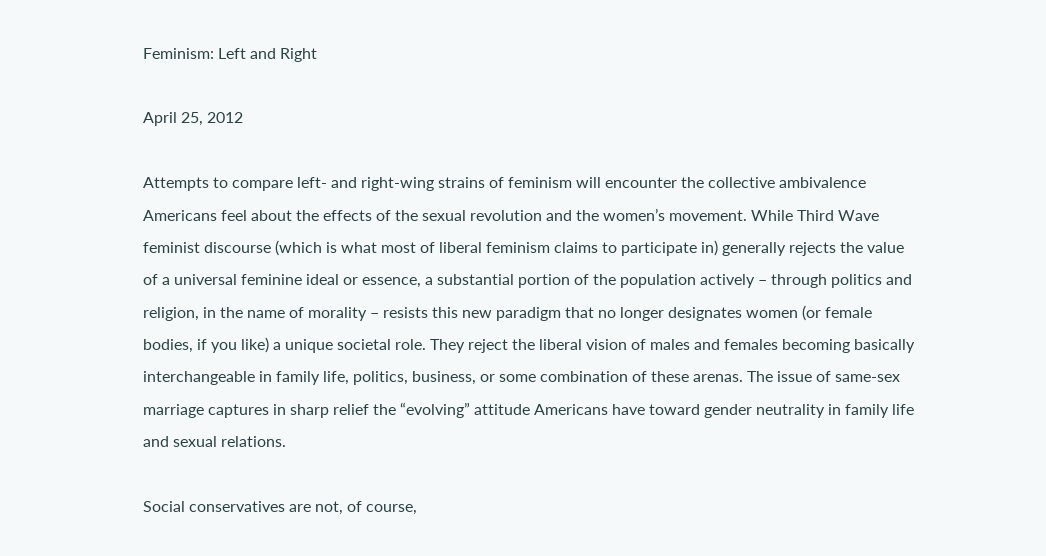Feminism: Left and Right

April 25, 2012

Attempts to compare left- and right-wing strains of feminism will encounter the collective ambivalence Americans feel about the effects of the sexual revolution and the women’s movement. While Third Wave feminist discourse (which is what most of liberal feminism claims to participate in) generally rejects the value of a universal feminine ideal or essence, a substantial portion of the population actively – through politics and religion, in the name of morality – resists this new paradigm that no longer designates women (or female bodies, if you like) a unique societal role. They reject the liberal vision of males and females becoming basically interchangeable in family life, politics, business, or some combination of these arenas. The issue of same-sex marriage captures in sharp relief the “evolving” attitude Americans have toward gender neutrality in family life and sexual relations.

Social conservatives are not, of course,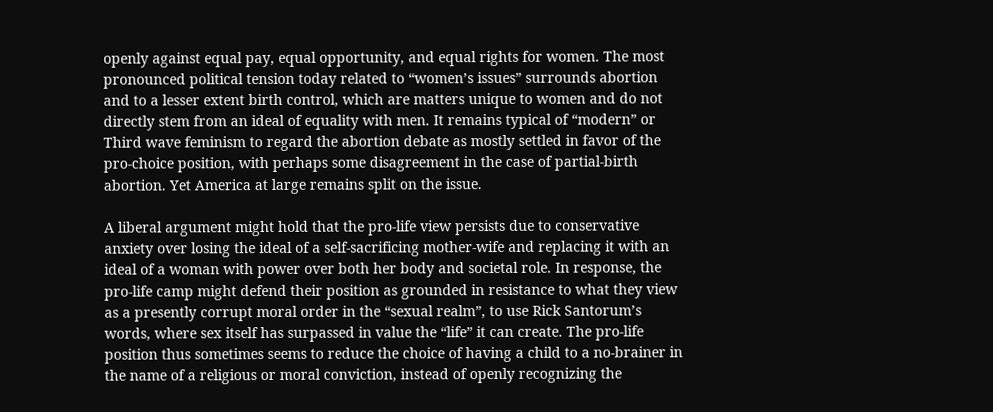openly against equal pay, equal opportunity, and equal rights for women. The most pronounced political tension today related to “women’s issues” surrounds abortion and to a lesser extent birth control, which are matters unique to women and do not directly stem from an ideal of equality with men. It remains typical of “modern” or Third wave feminism to regard the abortion debate as mostly settled in favor of the pro-choice position, with perhaps some disagreement in the case of partial-birth abortion. Yet America at large remains split on the issue.

A liberal argument might hold that the pro-life view persists due to conservative anxiety over losing the ideal of a self-sacrificing mother-wife and replacing it with an ideal of a woman with power over both her body and societal role. In response, the pro-life camp might defend their position as grounded in resistance to what they view as a presently corrupt moral order in the “sexual realm”, to use Rick Santorum’s words, where sex itself has surpassed in value the “life” it can create. The pro-life position thus sometimes seems to reduce the choice of having a child to a no-brainer in the name of a religious or moral conviction, instead of openly recognizing the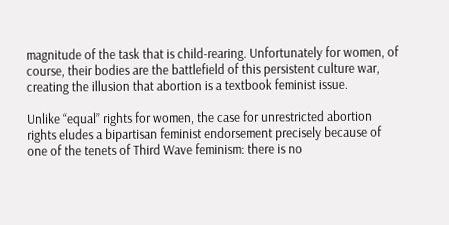magnitude of the task that is child-rearing. Unfortunately for women, of course, their bodies are the battlefield of this persistent culture war, creating the illusion that abortion is a textbook feminist issue.

Unlike “equal” rights for women, the case for unrestricted abortion rights eludes a bipartisan feminist endorsement precisely because of one of the tenets of Third Wave feminism: there is no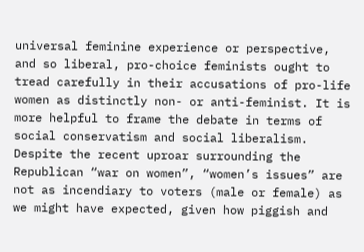universal feminine experience or perspective, and so liberal, pro-choice feminists ought to tread carefully in their accusations of pro-life women as distinctly non- or anti-feminist. It is more helpful to frame the debate in terms of social conservatism and social liberalism. Despite the recent uproar surrounding the Republican “war on women”, “women’s issues” are not as incendiary to voters (male or female) as we might have expected, given how piggish and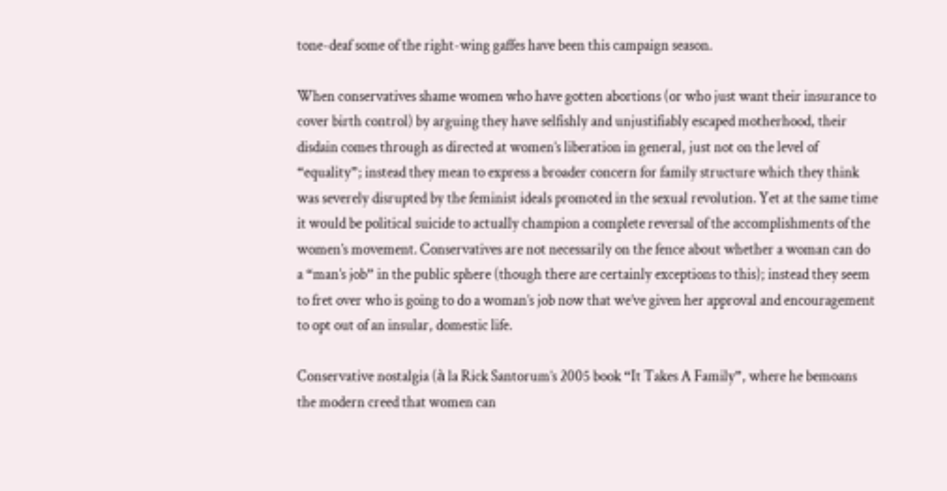tone-deaf some of the right-wing gaffes have been this campaign season.

When conservatives shame women who have gotten abortions (or who just want their insurance to cover birth control) by arguing they have selfishly and unjustifiably escaped motherhood, their disdain comes through as directed at women’s liberation in general, just not on the level of “equality”; instead they mean to express a broader concern for family structure which they think was severely disrupted by the feminist ideals promoted in the sexual revolution. Yet at the same time it would be political suicide to actually champion a complete reversal of the accomplishments of the women’s movement. Conservatives are not necessarily on the fence about whether a woman can do a “man’s job” in the public sphere (though there are certainly exceptions to this); instead they seem to fret over who is going to do a woman’s job now that we’ve given her approval and encouragement to opt out of an insular, domestic life.

Conservative nostalgia (à la Rick Santorum’s 2005 book “It Takes A Family”, where he bemoans the modern creed that women can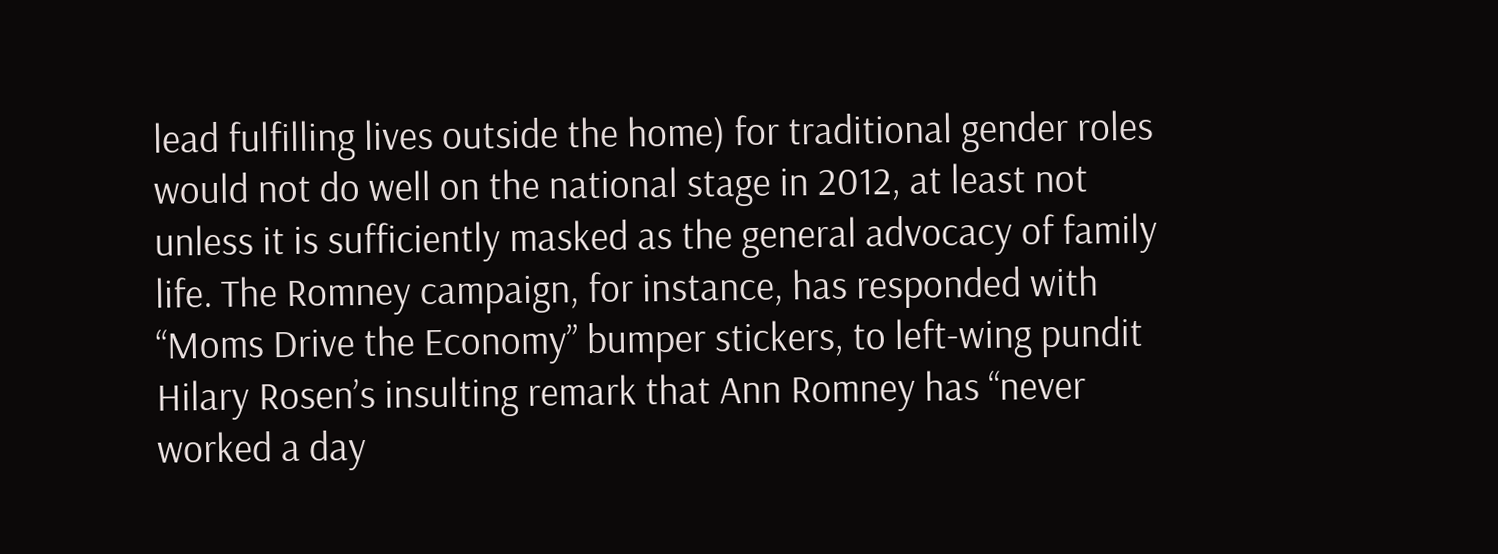lead fulfilling lives outside the home) for traditional gender roles would not do well on the national stage in 2012, at least not unless it is sufficiently masked as the general advocacy of family life. The Romney campaign, for instance, has responded with “Moms Drive the Economy” bumper stickers, to left-wing pundit Hilary Rosen’s insulting remark that Ann Romney has “never worked a day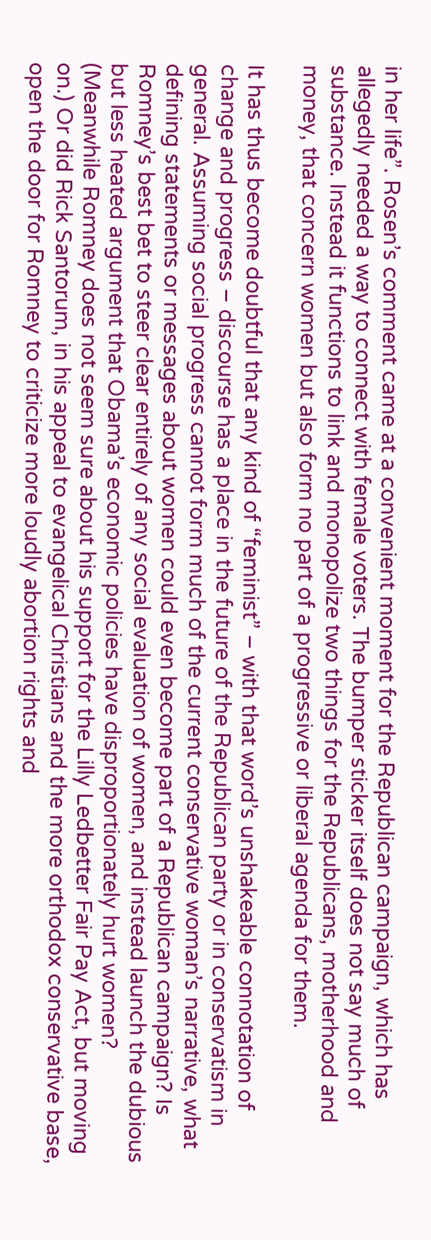in her life”. Rosen’s comment came at a convenient moment for the Republican campaign, which has allegedly needed a way to connect with female voters. The bumper sticker itself does not say much of substance. Instead it functions to link and monopolize two things for the Republicans, motherhood and money, that concern women but also form no part of a progressive or liberal agenda for them.

It has thus become doubtful that any kind of “feminist” – with that word’s unshakeable connotation of change and progress – discourse has a place in the future of the Republican party or in conservatism in general. Assuming social progress cannot form much of the current conservative woman’s narrative, what defining statements or messages about women could even become part of a Republican campaign? Is Romney’s best bet to steer clear entirely of any social evaluation of women, and instead launch the dubious but less heated argument that Obama’s economic policies have disproportionately hurt women? (Meanwhile Romney does not seem sure about his support for the Lilly Ledbetter Fair Pay Act, but moving on.) Or did Rick Santorum, in his appeal to evangelical Christians and the more orthodox conservative base, open the door for Romney to criticize more loudly abortion rights and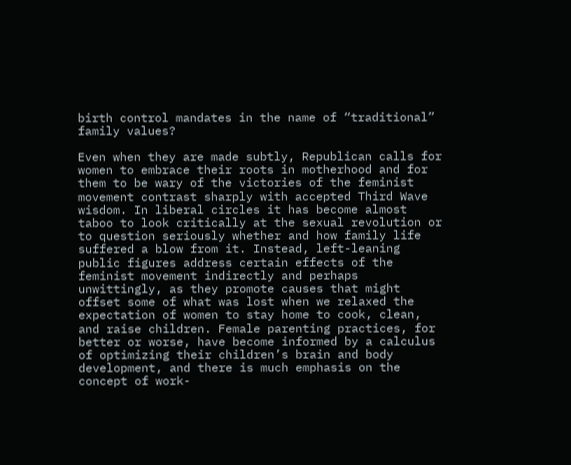birth control mandates in the name of “traditional” family values?

Even when they are made subtly, Republican calls for women to embrace their roots in motherhood and for them to be wary of the victories of the feminist movement contrast sharply with accepted Third Wave wisdom. In liberal circles it has become almost taboo to look critically at the sexual revolution or to question seriously whether and how family life suffered a blow from it. Instead, left-leaning public figures address certain effects of the feminist movement indirectly and perhaps unwittingly, as they promote causes that might offset some of what was lost when we relaxed the expectation of women to stay home to cook, clean, and raise children. Female parenting practices, for better or worse, have become informed by a calculus of optimizing their children’s brain and body development, and there is much emphasis on the concept of work-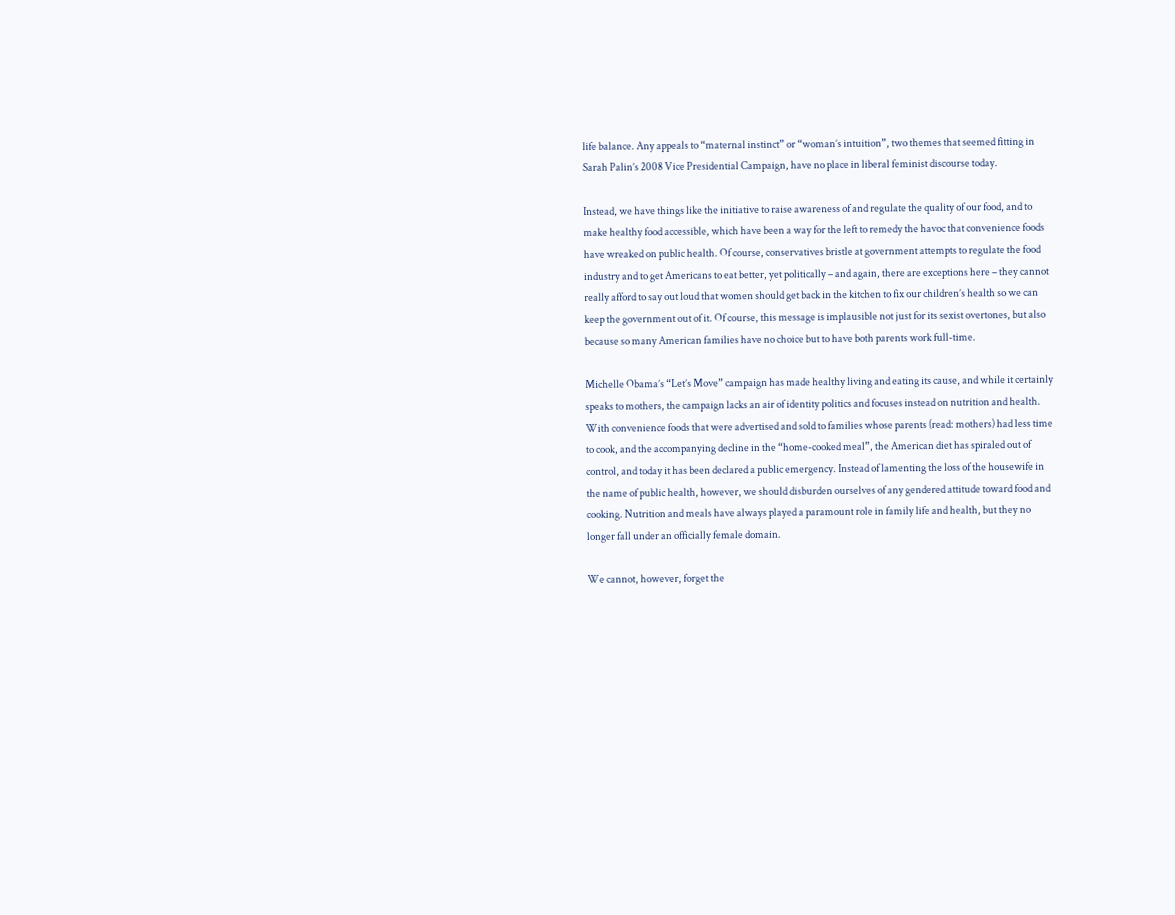life balance. Any appeals to “maternal instinct” or “woman’s intuition”, two themes that seemed fitting in Sarah Palin’s 2008 Vice Presidential Campaign, have no place in liberal feminist discourse today.

Instead, we have things like the initiative to raise awareness of and regulate the quality of our food, and to make healthy food accessible, which have been a way for the left to remedy the havoc that convenience foods have wreaked on public health. Of course, conservatives bristle at government attempts to regulate the food industry and to get Americans to eat better, yet politically – and again, there are exceptions here – they cannot really afford to say out loud that women should get back in the kitchen to fix our children’s health so we can keep the government out of it. Of course, this message is implausible not just for its sexist overtones, but also because so many American families have no choice but to have both parents work full-time.

Michelle Obama’s “Let’s Move” campaign has made healthy living and eating its cause, and while it certainly speaks to mothers, the campaign lacks an air of identity politics and focuses instead on nutrition and health. With convenience foods that were advertised and sold to families whose parents (read: mothers) had less time to cook, and the accompanying decline in the “home-cooked meal”, the American diet has spiraled out of control, and today it has been declared a public emergency. Instead of lamenting the loss of the housewife in the name of public health, however, we should disburden ourselves of any gendered attitude toward food and cooking. Nutrition and meals have always played a paramount role in family life and health, but they no longer fall under an officially female domain.

We cannot, however, forget the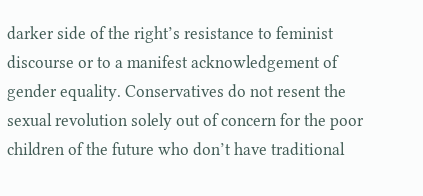darker side of the right’s resistance to feminist discourse or to a manifest acknowledgement of gender equality. Conservatives do not resent the sexual revolution solely out of concern for the poor children of the future who don’t have traditional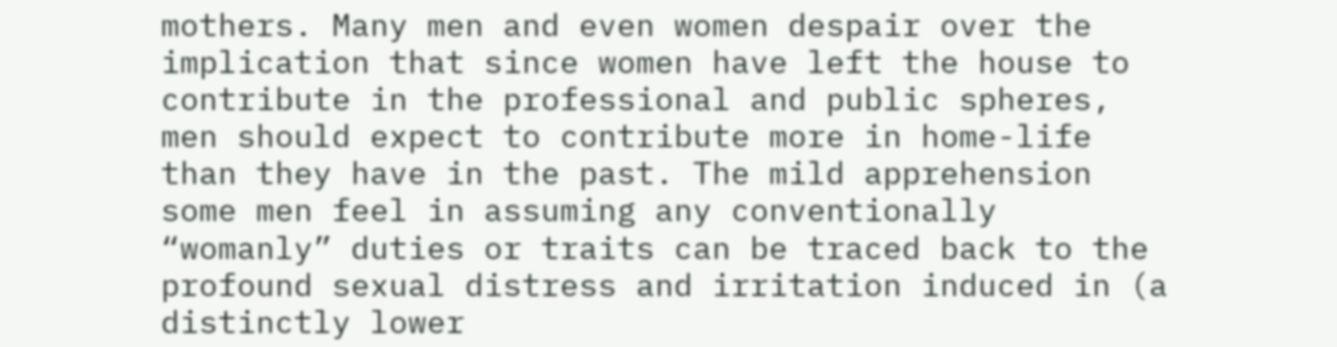mothers. Many men and even women despair over the implication that since women have left the house to contribute in the professional and public spheres, men should expect to contribute more in home-life than they have in the past. The mild apprehension some men feel in assuming any conventionally “womanly” duties or traits can be traced back to the profound sexual distress and irritation induced in (a distinctly lower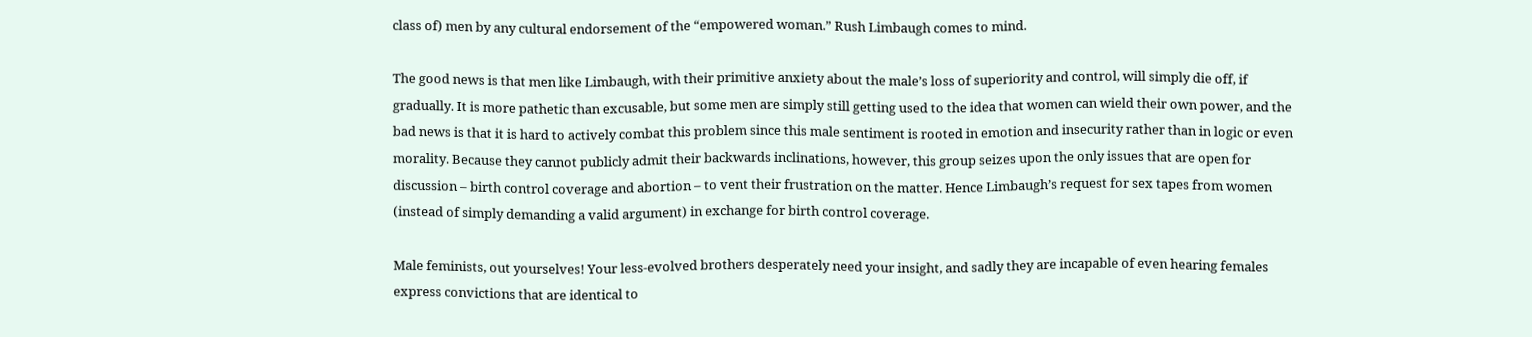class of) men by any cultural endorsement of the “empowered woman.” Rush Limbaugh comes to mind.

The good news is that men like Limbaugh, with their primitive anxiety about the male’s loss of superiority and control, will simply die off, if gradually. It is more pathetic than excusable, but some men are simply still getting used to the idea that women can wield their own power, and the bad news is that it is hard to actively combat this problem since this male sentiment is rooted in emotion and insecurity rather than in logic or even morality. Because they cannot publicly admit their backwards inclinations, however, this group seizes upon the only issues that are open for discussion – birth control coverage and abortion – to vent their frustration on the matter. Hence Limbaugh’s request for sex tapes from women (instead of simply demanding a valid argument) in exchange for birth control coverage.

Male feminists, out yourselves! Your less-evolved brothers desperately need your insight, and sadly they are incapable of even hearing females express convictions that are identical to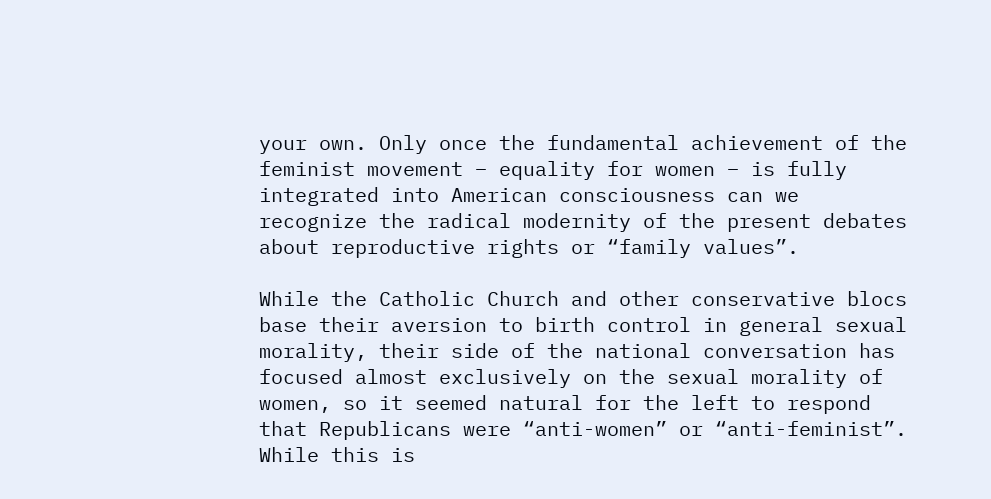your own. Only once the fundamental achievement of the feminist movement – equality for women – is fully integrated into American consciousness can we recognize the radical modernity of the present debates about reproductive rights or “family values”.

While the Catholic Church and other conservative blocs base their aversion to birth control in general sexual morality, their side of the national conversation has focused almost exclusively on the sexual morality of women, so it seemed natural for the left to respond that Republicans were “anti-women” or “anti-feminist”. While this is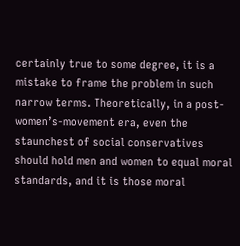certainly true to some degree, it is a mistake to frame the problem in such narrow terms. Theoretically, in a post-women’s-movement era, even the staunchest of social conservatives should hold men and women to equal moral standards, and it is those moral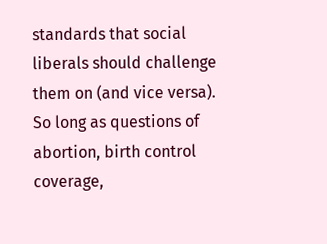standards that social liberals should challenge them on (and vice versa). So long as questions of abortion, birth control coverage,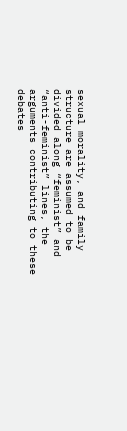sexual morality, and family structure are assumed to be divided along “feminist” and “anti-feminist” lines, the arguments contributing to these debates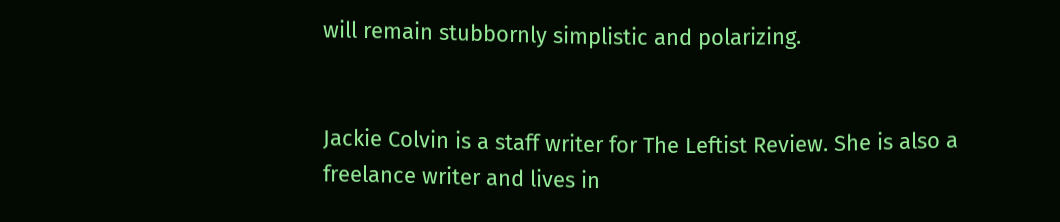will remain stubbornly simplistic and polarizing.


Jackie Colvin is a staff writer for The Leftist Review. She is also a freelance writer and lives in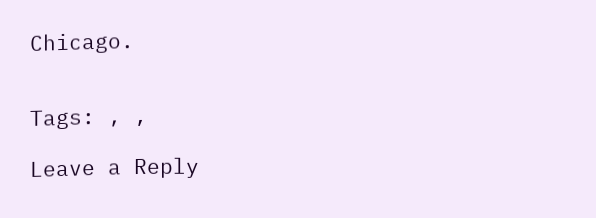Chicago.


Tags: , ,

Leave a Reply